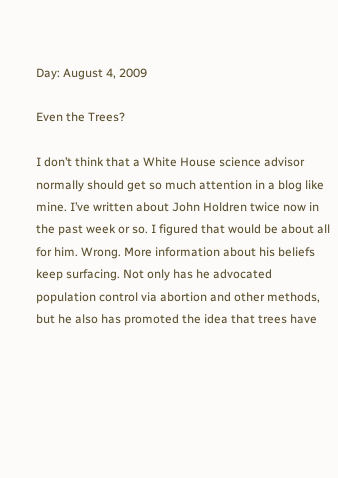Day: August 4, 2009

Even the Trees?

I don’t think that a White House science advisor normally should get so much attention in a blog like mine. I’ve written about John Holdren twice now in the past week or so. I figured that would be about all for him. Wrong. More information about his beliefs keep surfacing. Not only has he advocated population control via abortion and other methods, but he also has promoted the idea that trees have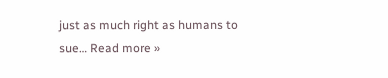just as much right as humans to sue… Read more »